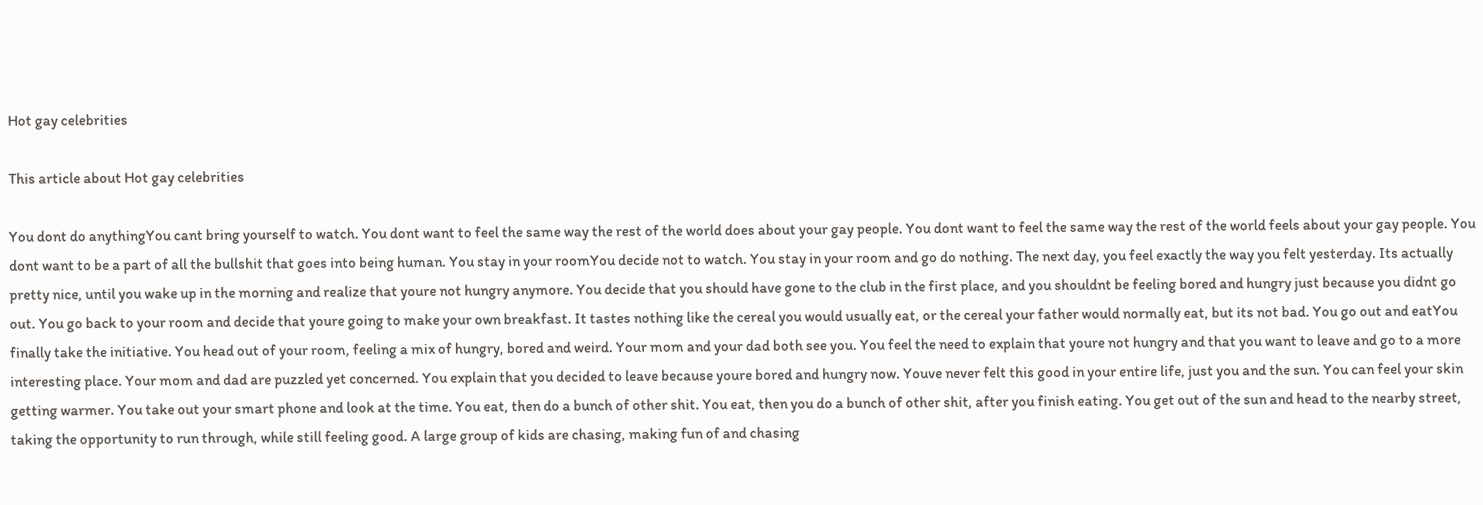Hot gay celebrities

This article about Hot gay celebrities

You dont do anythingYou cant bring yourself to watch. You dont want to feel the same way the rest of the world does about your gay people. You dont want to feel the same way the rest of the world feels about your gay people. You dont want to be a part of all the bullshit that goes into being human. You stay in your roomYou decide not to watch. You stay in your room and go do nothing. The next day, you feel exactly the way you felt yesterday. Its actually pretty nice, until you wake up in the morning and realize that youre not hungry anymore. You decide that you should have gone to the club in the first place, and you shouldnt be feeling bored and hungry just because you didnt go out. You go back to your room and decide that youre going to make your own breakfast. It tastes nothing like the cereal you would usually eat, or the cereal your father would normally eat, but its not bad. You go out and eatYou finally take the initiative. You head out of your room, feeling a mix of hungry, bored and weird. Your mom and your dad both see you. You feel the need to explain that youre not hungry and that you want to leave and go to a more interesting place. Your mom and dad are puzzled yet concerned. You explain that you decided to leave because youre bored and hungry now. Youve never felt this good in your entire life, just you and the sun. You can feel your skin getting warmer. You take out your smart phone and look at the time. You eat, then do a bunch of other shit. You eat, then you do a bunch of other shit, after you finish eating. You get out of the sun and head to the nearby street, taking the opportunity to run through, while still feeling good. A large group of kids are chasing, making fun of and chasing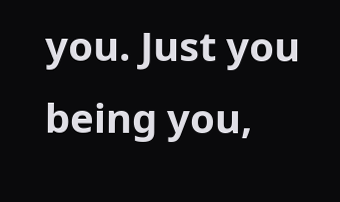you. Just you being you,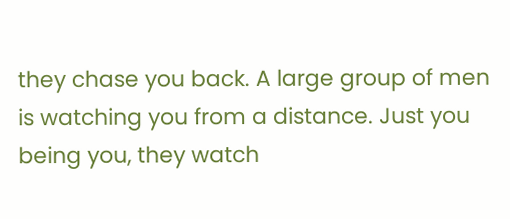they chase you back. A large group of men is watching you from a distance. Just you being you, they watch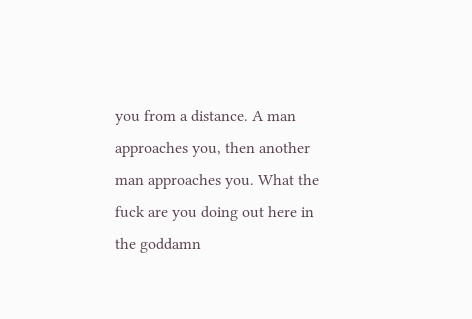you from a distance. A man approaches you, then another man approaches you. What the fuck are you doing out here in the goddamn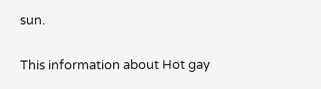sun.

This information about Hot gay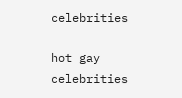celebrities

hot gay celebrities